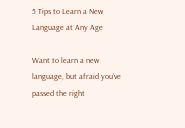5 Tips to Learn a New Language at Any Age

Want to learn a new language, but afraid you’ve passed the right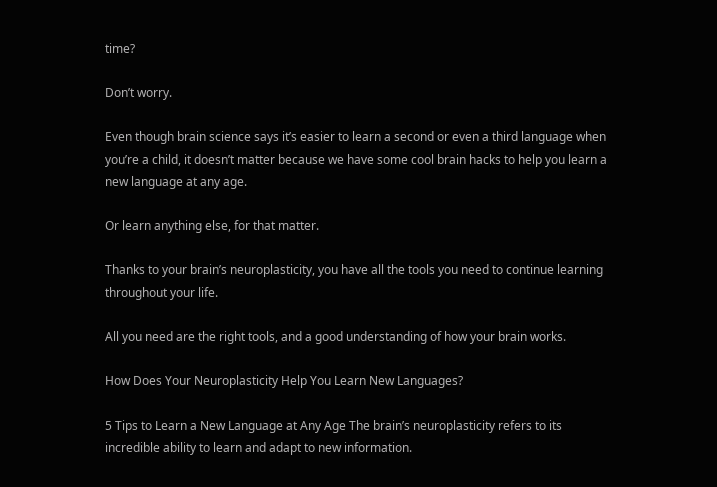time?

Don’t worry.

Even though brain science says it’s easier to learn a second or even a third language when you’re a child, it doesn’t matter because we have some cool brain hacks to help you learn a new language at any age.

Or learn anything else, for that matter.

Thanks to your brain’s neuroplasticity, you have all the tools you need to continue learning throughout your life.

All you need are the right tools, and a good understanding of how your brain works.

How Does Your Neuroplasticity Help You Learn New Languages?

5 Tips to Learn a New Language at Any Age The brain’s neuroplasticity refers to its incredible ability to learn and adapt to new information.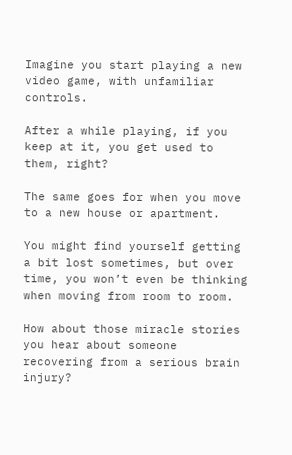Imagine you start playing a new video game, with unfamiliar controls.

After a while playing, if you keep at it, you get used to them, right?

The same goes for when you move to a new house or apartment.

You might find yourself getting a bit lost sometimes, but over time, you won’t even be thinking when moving from room to room.

How about those miracle stories you hear about someone recovering from a serious brain injury?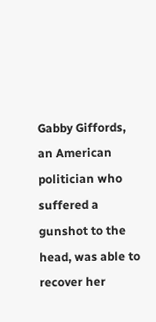Gabby Giffords, an American politician who suffered a gunshot to the head, was able to recover her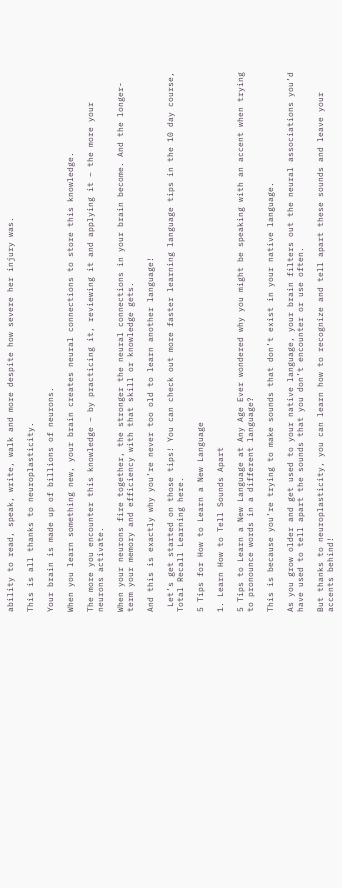ability to read, speak, write, walk and more despite how severe her injury was.

This is all thanks to neuroplasticity.

Your brain is made up of billions of neurons.

When you learn something new, your brain creates neural connections to store this knowledge.

The more you encounter this knowledge – by practicing it, reviewing it and applying it – the more your neurons activate.

When your neurons fire together, the stronger the neural connections in your brain become. And the longer-term your memory and efficiency with that skill or knowledge gets.

And this is exactly why you’re never too old to learn another language!

 Let’s get started on those tips! You can check out more faster learning language tips in the 10 day course, Total Recall Learning here.

5 Tips for How to Learn a New Language

1. Learn How to Tell Sounds Apart

5 Tips to Learn a New Language at Any Age Ever wondered why you might be speaking with an accent when trying to pronounce words in a different language?

This is because you’re trying to make sounds that don’t exist in your native language.

As you grow older and get used to your native language, your brain filters out the neural associations you’d have used to tell apart the sounds that you don’t encounter or use often.

But thanks to neuroplasticity, you can learn how to recognize and tell apart these sounds and leave your accents behind!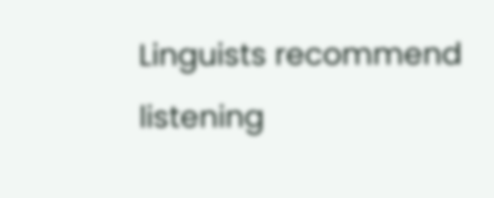Linguists recommend listening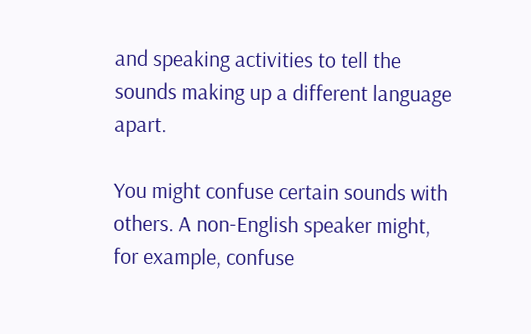and speaking activities to tell the sounds making up a different language apart.

You might confuse certain sounds with others. A non-English speaker might, for example, confuse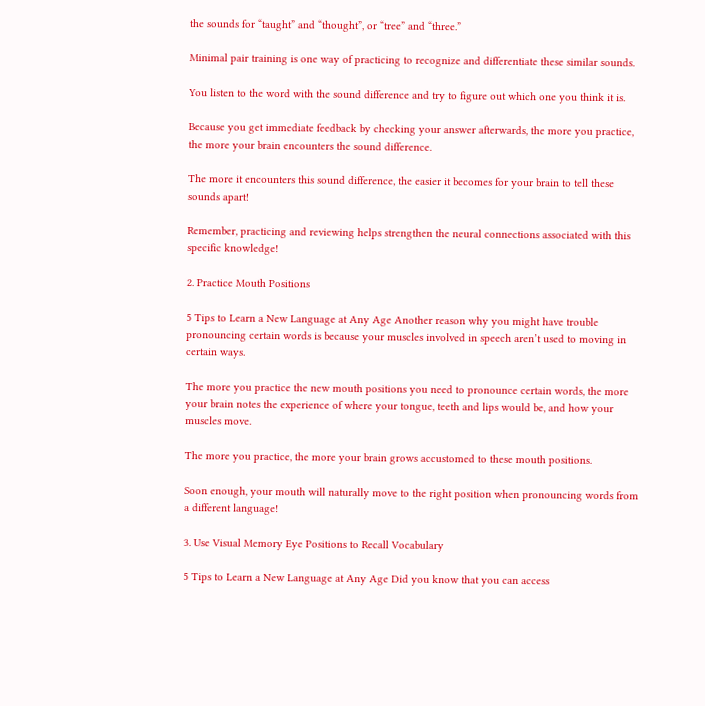the sounds for “taught” and “thought”, or “tree” and “three.”

Minimal pair training is one way of practicing to recognize and differentiate these similar sounds.

You listen to the word with the sound difference and try to figure out which one you think it is.

Because you get immediate feedback by checking your answer afterwards, the more you practice, the more your brain encounters the sound difference.

The more it encounters this sound difference, the easier it becomes for your brain to tell these sounds apart!

Remember, practicing and reviewing helps strengthen the neural connections associated with this specific knowledge!

2. Practice Mouth Positions

5 Tips to Learn a New Language at Any Age Another reason why you might have trouble pronouncing certain words is because your muscles involved in speech aren’t used to moving in certain ways.

The more you practice the new mouth positions you need to pronounce certain words, the more your brain notes the experience of where your tongue, teeth and lips would be, and how your muscles move.

The more you practice, the more your brain grows accustomed to these mouth positions.

Soon enough, your mouth will naturally move to the right position when pronouncing words from a different language!

3. Use Visual Memory Eye Positions to Recall Vocabulary

5 Tips to Learn a New Language at Any Age Did you know that you can access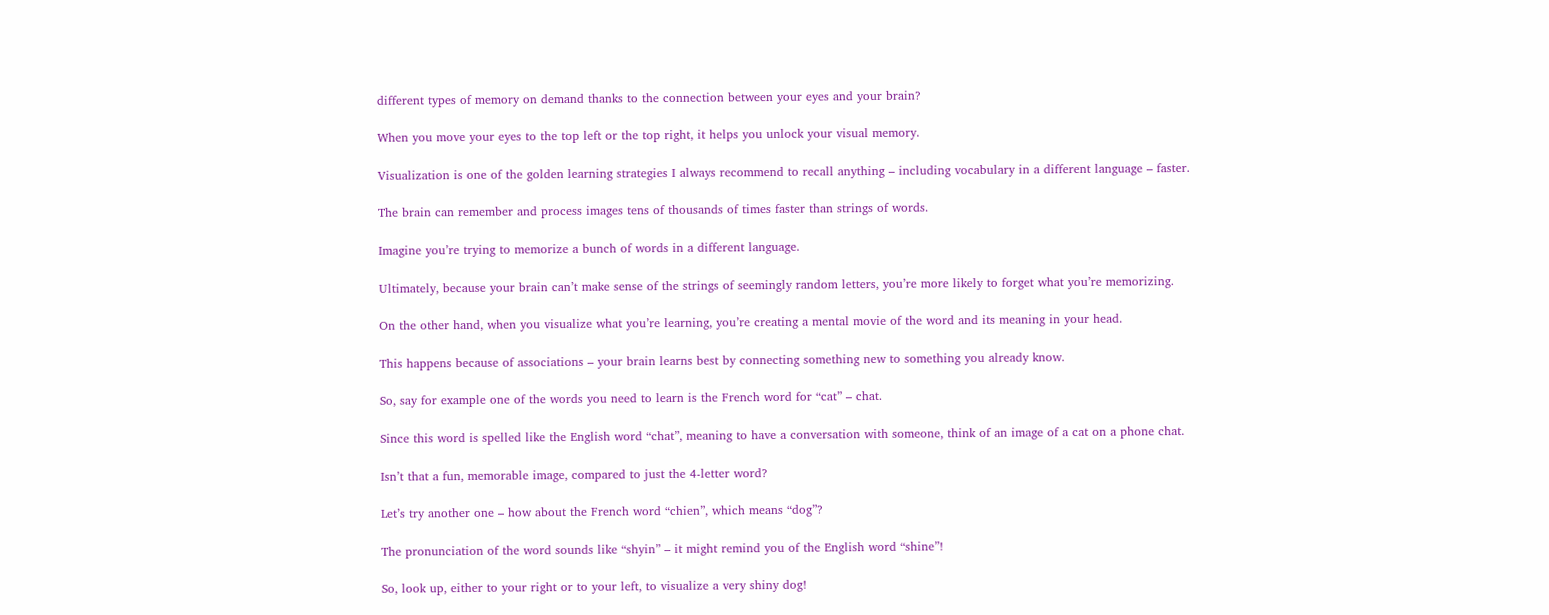different types of memory on demand thanks to the connection between your eyes and your brain?

When you move your eyes to the top left or the top right, it helps you unlock your visual memory.

Visualization is one of the golden learning strategies I always recommend to recall anything – including vocabulary in a different language – faster.

The brain can remember and process images tens of thousands of times faster than strings of words.

Imagine you’re trying to memorize a bunch of words in a different language.

Ultimately, because your brain can’t make sense of the strings of seemingly random letters, you’re more likely to forget what you’re memorizing.

On the other hand, when you visualize what you’re learning, you’re creating a mental movie of the word and its meaning in your head.

This happens because of associations – your brain learns best by connecting something new to something you already know.

So, say for example one of the words you need to learn is the French word for “cat” – chat.

Since this word is spelled like the English word “chat”, meaning to have a conversation with someone, think of an image of a cat on a phone chat.

Isn’t that a fun, memorable image, compared to just the 4-letter word?

Let’s try another one – how about the French word “chien”, which means “dog”?

The pronunciation of the word sounds like “shyin” – it might remind you of the English word “shine”!

So, look up, either to your right or to your left, to visualize a very shiny dog!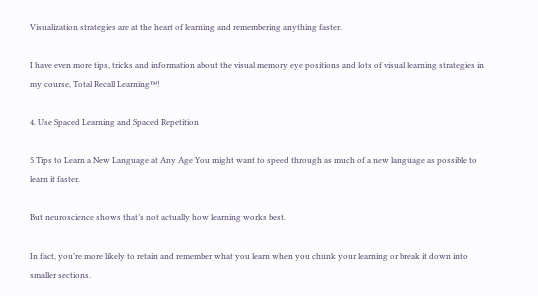Visualization strategies are at the heart of learning and remembering anything faster.

I have even more tips, tricks and information about the visual memory eye positions and lots of visual learning strategies in my course, Total Recall Learning™!

4. Use Spaced Learning and Spaced Repetition

5 Tips to Learn a New Language at Any Age You might want to speed through as much of a new language as possible to learn it faster.

But neuroscience shows that’s not actually how learning works best.

In fact, you’re more likely to retain and remember what you learn when you chunk your learning or break it down into smaller sections.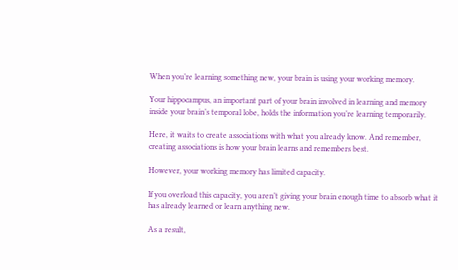When you’re learning something new, your brain is using your working memory.

Your hippocampus, an important part of your brain involved in learning and memory inside your brain’s temporal lobe, holds the information you’re learning temporarily.

Here, it waits to create associations with what you already know. And remember, creating associations is how your brain learns and remembers best.

However, your working memory has limited capacity.

If you overload this capacity, you aren’t giving your brain enough time to absorb what it has already learned or learn anything new.

As a result,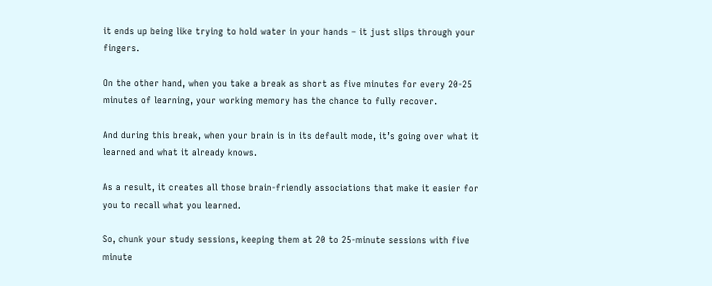it ends up being like trying to hold water in your hands – it just slips through your fingers.

On the other hand, when you take a break as short as five minutes for every 20-25 minutes of learning, your working memory has the chance to fully recover.

And during this break, when your brain is in its default mode, it’s going over what it learned and what it already knows.

As a result, it creates all those brain-friendly associations that make it easier for you to recall what you learned.

So, chunk your study sessions, keeping them at 20 to 25-minute sessions with five minute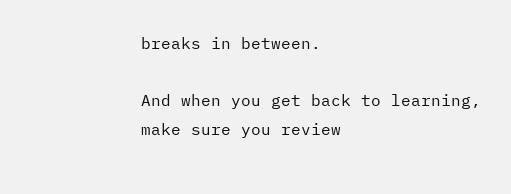breaks in between.

And when you get back to learning, make sure you review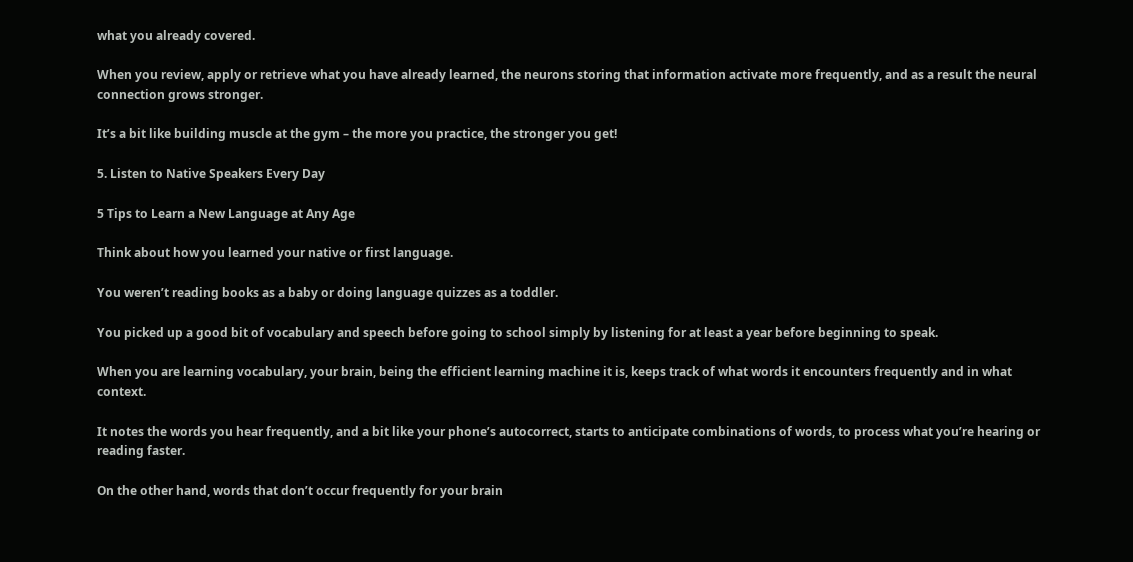what you already covered.

When you review, apply or retrieve what you have already learned, the neurons storing that information activate more frequently, and as a result the neural connection grows stronger.

It’s a bit like building muscle at the gym – the more you practice, the stronger you get!

5. Listen to Native Speakers Every Day

5 Tips to Learn a New Language at Any Age

Think about how you learned your native or first language.

You weren’t reading books as a baby or doing language quizzes as a toddler.

You picked up a good bit of vocabulary and speech before going to school simply by listening for at least a year before beginning to speak.

When you are learning vocabulary, your brain, being the efficient learning machine it is, keeps track of what words it encounters frequently and in what context.

It notes the words you hear frequently, and a bit like your phone’s autocorrect, starts to anticipate combinations of words, to process what you’re hearing or reading faster.

On the other hand, words that don’t occur frequently for your brain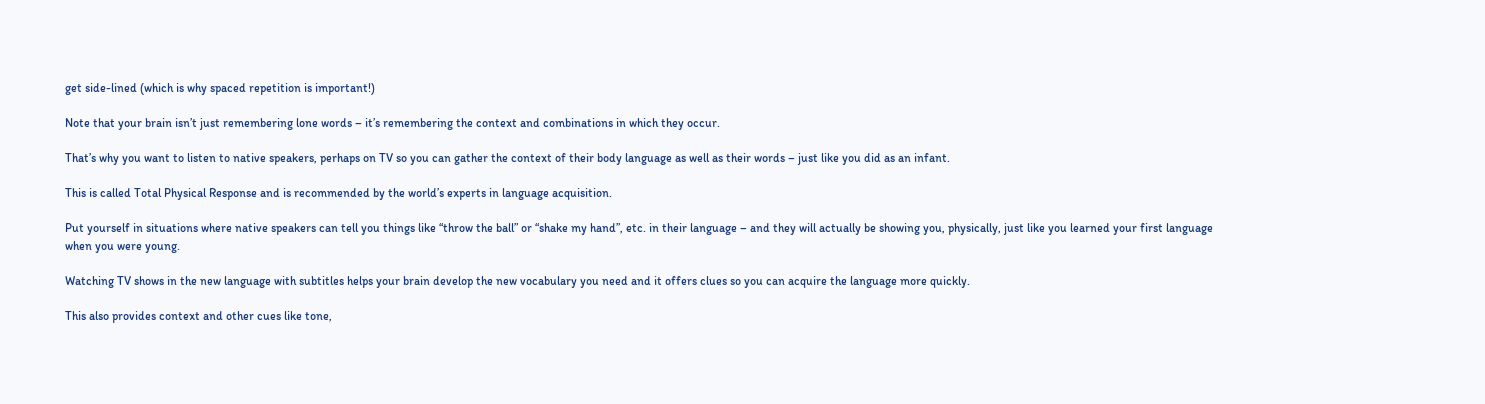get side-lined (which is why spaced repetition is important!)

Note that your brain isn’t just remembering lone words – it’s remembering the context and combinations in which they occur.

That’s why you want to listen to native speakers, perhaps on TV so you can gather the context of their body language as well as their words – just like you did as an infant.

This is called Total Physical Response and is recommended by the world’s experts in language acquisition.

Put yourself in situations where native speakers can tell you things like “throw the ball” or “shake my hand”, etc. in their language – and they will actually be showing you, physically, just like you learned your first language when you were young.

Watching TV shows in the new language with subtitles helps your brain develop the new vocabulary you need and it offers clues so you can acquire the language more quickly.

This also provides context and other cues like tone,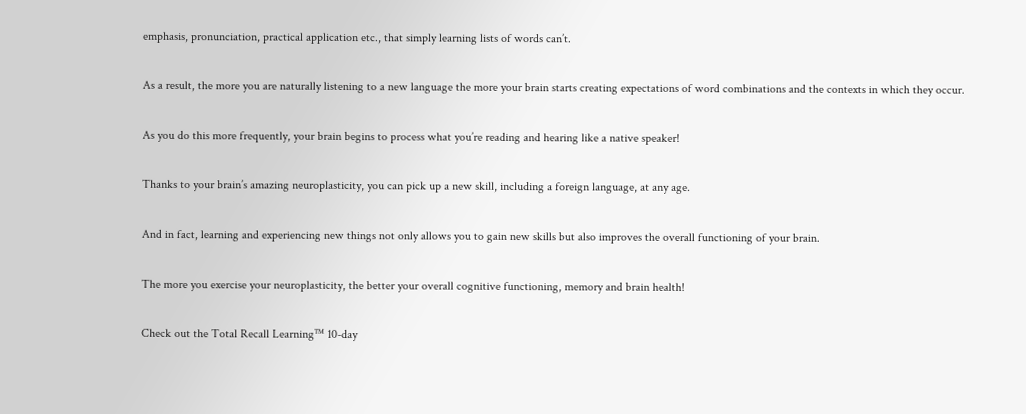emphasis, pronunciation, practical application etc., that simply learning lists of words can’t.

As a result, the more you are naturally listening to a new language the more your brain starts creating expectations of word combinations and the contexts in which they occur.

As you do this more frequently, your brain begins to process what you’re reading and hearing like a native speaker!

Thanks to your brain’s amazing neuroplasticity, you can pick up a new skill, including a foreign language, at any age.

And in fact, learning and experiencing new things not only allows you to gain new skills but also improves the overall functioning of your brain.

The more you exercise your neuroplasticity, the better your overall cognitive functioning, memory and brain health!

Check out the Total Recall Learning™ 10-day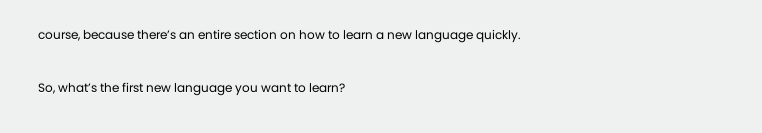course, because there’s an entire section on how to learn a new language quickly.

So, what’s the first new language you want to learn?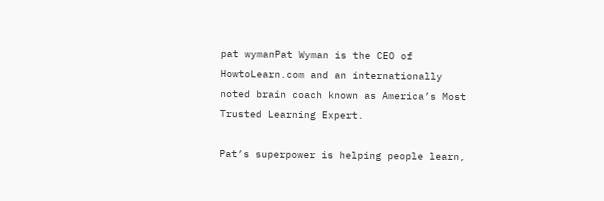pat wymanPat Wyman is the CEO of HowtoLearn.com and an internationally noted brain coach known as America’s Most Trusted Learning Expert.

Pat’s superpower is helping people learn,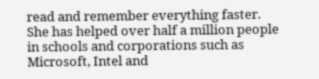read and remember everything faster. She has helped over half a million people in schools and corporations such as Microsoft, Intel and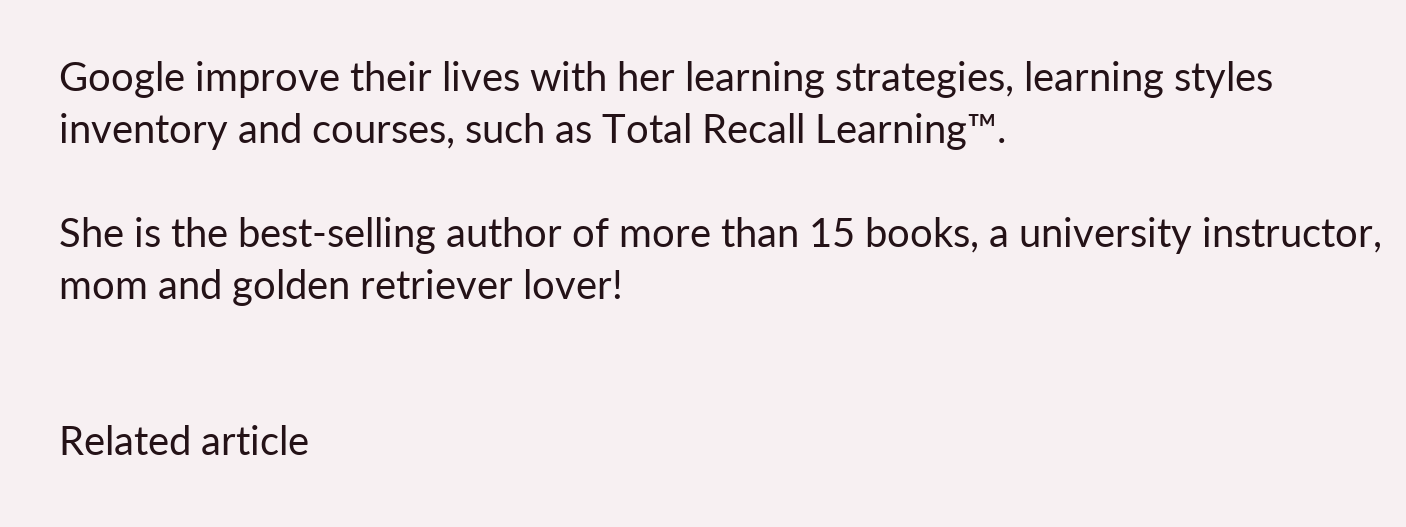Google improve their lives with her learning strategies, learning styles inventory and courses, such as Total Recall Learning™.

She is the best-selling author of more than 15 books, a university instructor, mom and golden retriever lover!


Related article